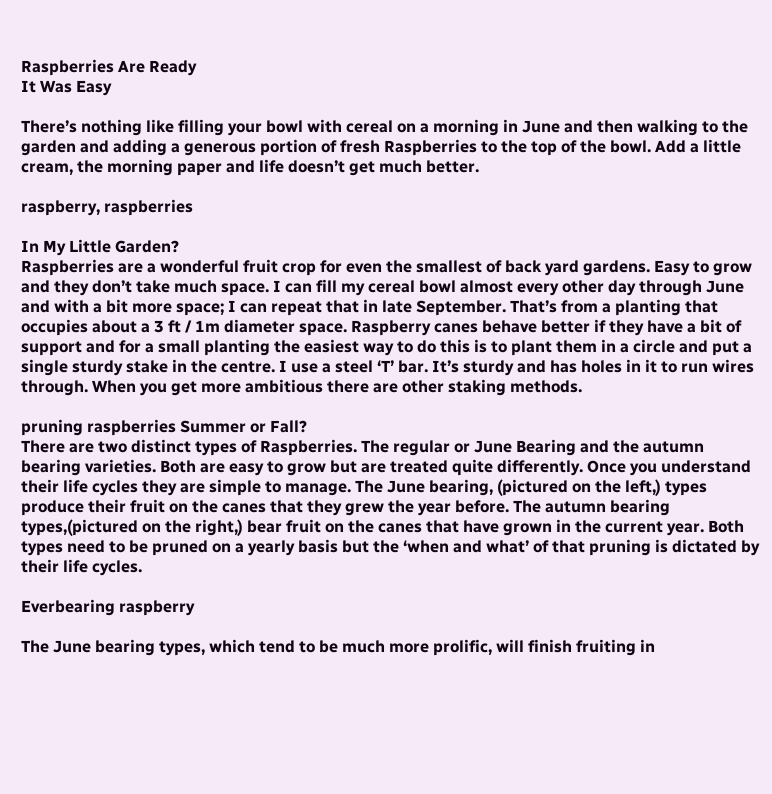Raspberries Are Ready
It Was Easy

There’s nothing like filling your bowl with cereal on a morning in June and then walking to the garden and adding a generous portion of fresh Raspberries to the top of the bowl. Add a little cream, the morning paper and life doesn’t get much better.

raspberry, raspberries

In My Little Garden?
Raspberries are a wonderful fruit crop for even the smallest of back yard gardens. Easy to grow and they don’t take much space. I can fill my cereal bowl almost every other day through June and with a bit more space; I can repeat that in late September. That’s from a planting that occupies about a 3 ft / 1m diameter space. Raspberry canes behave better if they have a bit of support and for a small planting the easiest way to do this is to plant them in a circle and put a single sturdy stake in the centre. I use a steel ‘T’ bar. It’s sturdy and has holes in it to run wires through. When you get more ambitious there are other staking methods.

pruning raspberries Summer or Fall?
There are two distinct types of Raspberries. The regular or June Bearing and the autumn bearing varieties. Both are easy to grow but are treated quite differently. Once you understand their life cycles they are simple to manage. The June bearing, (pictured on the left,) types produce their fruit on the canes that they grew the year before. The autumn bearing types,(pictured on the right,) bear fruit on the canes that have grown in the current year. Both types need to be pruned on a yearly basis but the ‘when and what’ of that pruning is dictated by their life cycles.

Everbearing raspberry

The June bearing types, which tend to be much more prolific, will finish fruiting in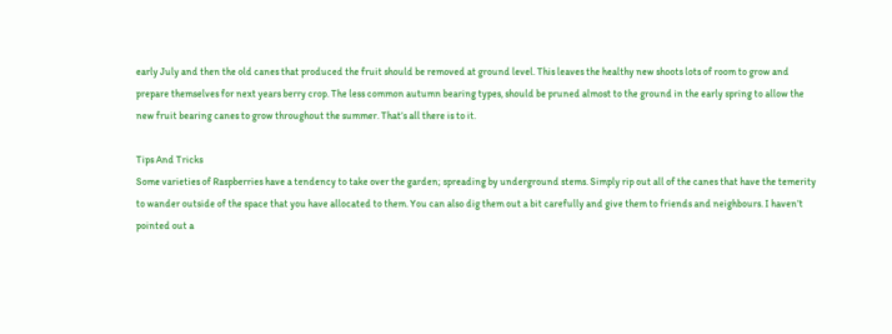early July and then the old canes that produced the fruit should be removed at ground level. This leaves the healthy new shoots lots of room to grow and prepare themselves for next years berry crop. The less common autumn bearing types, should be pruned almost to the ground in the early spring to allow the new fruit bearing canes to grow throughout the summer. That’s all there is to it.

Tips And Tricks
Some varieties of Raspberries have a tendency to take over the garden; spreading by underground stems. Simply rip out all of the canes that have the temerity to wander outside of the space that you have allocated to them. You can also dig them out a bit carefully and give them to friends and neighbours. I haven’t pointed out a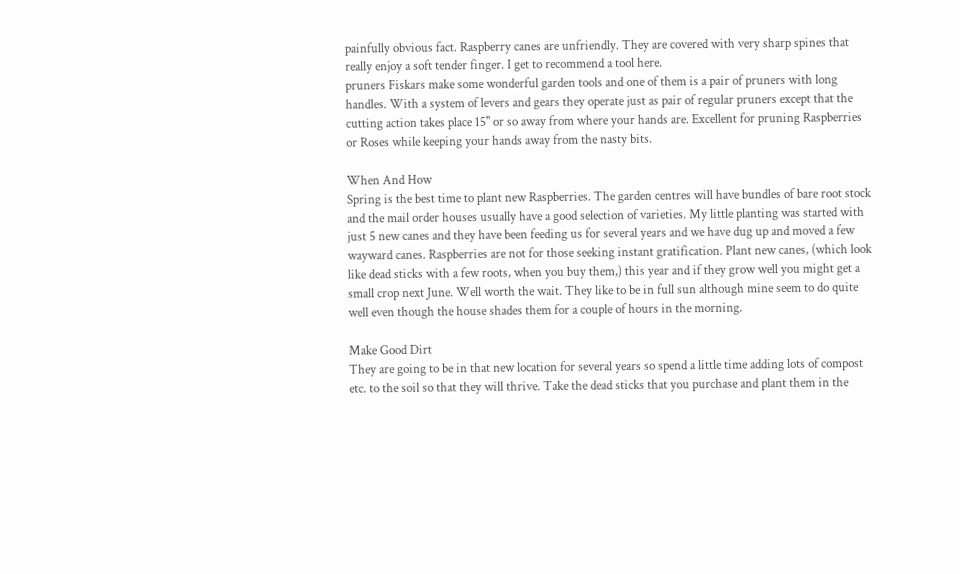painfully obvious fact. Raspberry canes are unfriendly. They are covered with very sharp spines that really enjoy a soft tender finger. I get to recommend a tool here.
pruners Fiskars make some wonderful garden tools and one of them is a pair of pruners with long handles. With a system of levers and gears they operate just as pair of regular pruners except that the cutting action takes place 15" or so away from where your hands are. Excellent for pruning Raspberries or Roses while keeping your hands away from the nasty bits.

When And How
Spring is the best time to plant new Raspberries. The garden centres will have bundles of bare root stock and the mail order houses usually have a good selection of varieties. My little planting was started with just 5 new canes and they have been feeding us for several years and we have dug up and moved a few wayward canes. Raspberries are not for those seeking instant gratification. Plant new canes, (which look like dead sticks with a few roots, when you buy them,) this year and if they grow well you might get a small crop next June. Well worth the wait. They like to be in full sun although mine seem to do quite well even though the house shades them for a couple of hours in the morning.

Make Good Dirt
They are going to be in that new location for several years so spend a little time adding lots of compost etc. to the soil so that they will thrive. Take the dead sticks that you purchase and plant them in the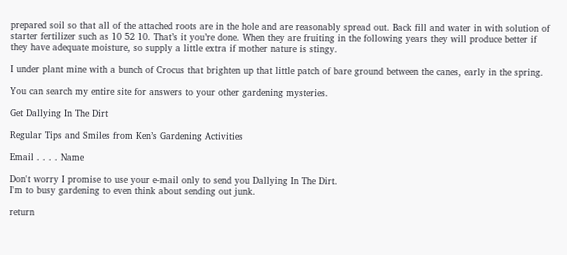prepared soil so that all of the attached roots are in the hole and are reasonably spread out. Back fill and water in with solution of starter fertilizer such as 10 52 10. That’s it you’re done. When they are fruiting in the following years they will produce better if they have adequate moisture, so supply a little extra if mother nature is stingy.

I under plant mine with a bunch of Crocus that brighten up that little patch of bare ground between the canes, early in the spring.

You can search my entire site for answers to your other gardening mysteries.

Get Dallying In The Dirt

Regular Tips and Smiles from Ken’s Gardening Activities

Email . . . . Name

Don't worry I promise to use your e-mail only to send you Dallying In The Dirt.
I'm to busy gardening to even think about sending out junk.

return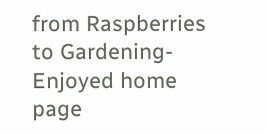from Raspberries to Gardening-Enjoyed home page